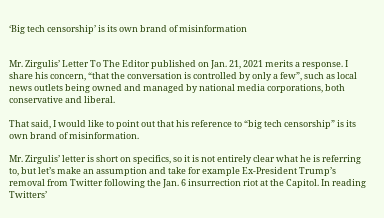‘Big tech censorship’ is its own brand of misinformation


Mr. Zirgulis’ Letter To The Editor published on Jan. 21, 2021 merits a response. I share his concern, “that the conversation is controlled by only a few”, such as local news outlets being owned and managed by national media corporations, both conservative and liberal.

That said, I would like to point out that his reference to “big tech censorship” is its own brand of misinformation.

Mr. Zirgulis’ letter is short on specifics, so it is not entirely clear what he is referring to, but let’s make an assumption and take for example Ex-President Trump’s removal from Twitter following the Jan. 6 insurrection riot at the Capitol. In reading Twitters’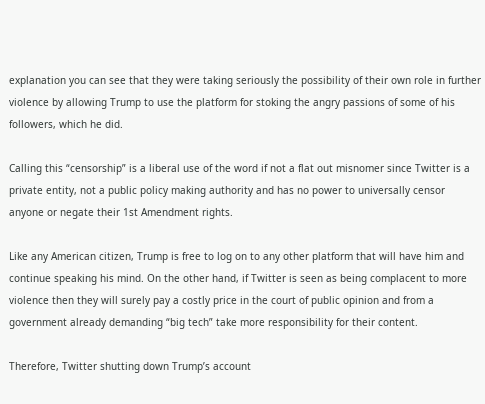explanation you can see that they were taking seriously the possibility of their own role in further violence by allowing Trump to use the platform for stoking the angry passions of some of his followers, which he did.

Calling this “censorship” is a liberal use of the word if not a flat out misnomer since Twitter is a private entity, not a public policy making authority and has no power to universally censor anyone or negate their 1st Amendment rights.

Like any American citizen, Trump is free to log on to any other platform that will have him and continue speaking his mind. On the other hand, if Twitter is seen as being complacent to more violence then they will surely pay a costly price in the court of public opinion and from a government already demanding “big tech” take more responsibility for their content.

Therefore, Twitter shutting down Trump’s account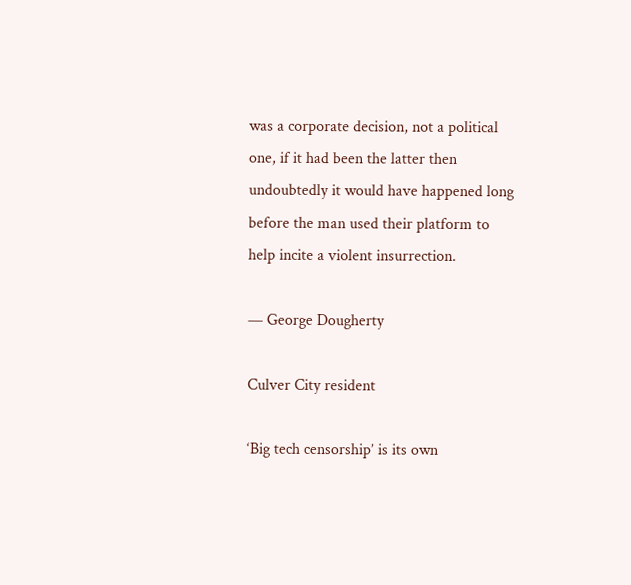was a corporate decision, not a political one, if it had been the latter then undoubtedly it would have happened long before the man used their platform to help incite a violent insurrection.

— George Dougherty

Culver City resident

‘Big tech censorship’ is its own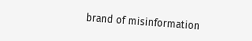brand of misinformation